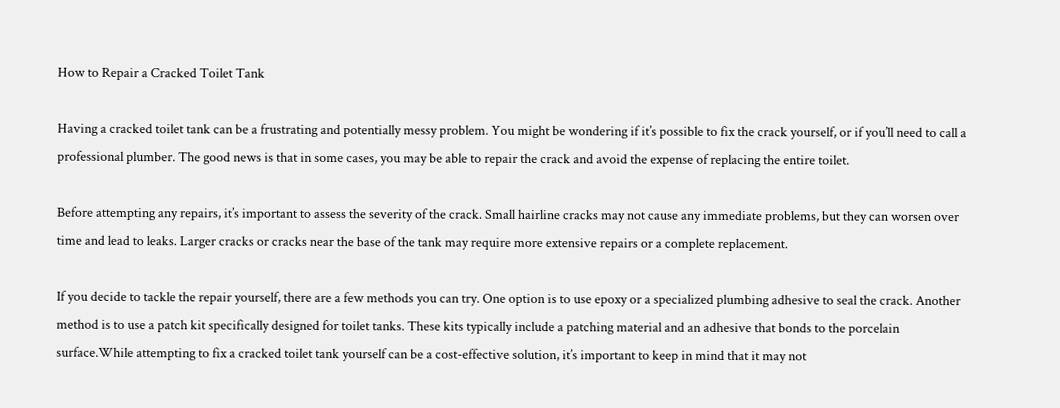How to Repair a Cracked Toilet Tank

Having a cracked toilet tank can be a frustrating and potentially messy problem. You might be wondering if it’s possible to fix the crack yourself, or if you’ll need to call a professional plumber. The good news is that in some cases, you may be able to repair the crack and avoid the expense of replacing the entire toilet.

Before attempting any repairs, it’s important to assess the severity of the crack. Small hairline cracks may not cause any immediate problems, but they can worsen over time and lead to leaks. Larger cracks or cracks near the base of the tank may require more extensive repairs or a complete replacement.

If you decide to tackle the repair yourself, there are a few methods you can try. One option is to use epoxy or a specialized plumbing adhesive to seal the crack. Another method is to use a patch kit specifically designed for toilet tanks. These kits typically include a patching material and an adhesive that bonds to the porcelain surface.While attempting to fix a cracked toilet tank yourself can be a cost-effective solution, it’s important to keep in mind that it may not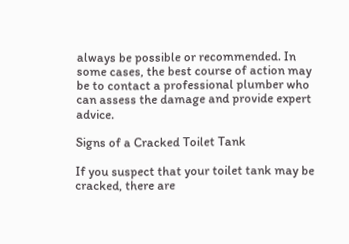always be possible or recommended. In some cases, the best course of action may be to contact a professional plumber who can assess the damage and provide expert advice.

Signs of a Cracked Toilet Tank

If you suspect that your toilet tank may be cracked, there are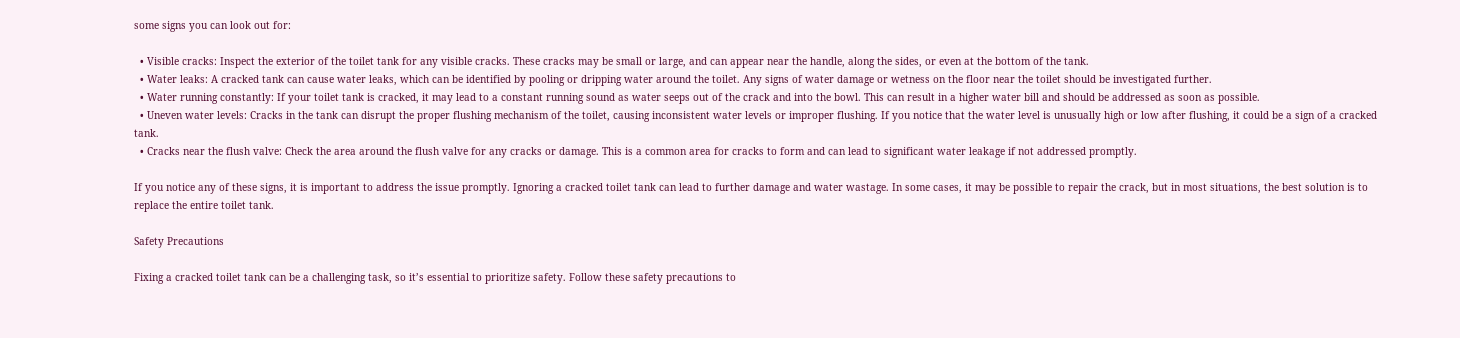some signs you can look out for:

  • Visible cracks: Inspect the exterior of the toilet tank for any visible cracks. These cracks may be small or large, and can appear near the handle, along the sides, or even at the bottom of the tank.
  • Water leaks: A cracked tank can cause water leaks, which can be identified by pooling or dripping water around the toilet. Any signs of water damage or wetness on the floor near the toilet should be investigated further.
  • Water running constantly: If your toilet tank is cracked, it may lead to a constant running sound as water seeps out of the crack and into the bowl. This can result in a higher water bill and should be addressed as soon as possible.
  • Uneven water levels: Cracks in the tank can disrupt the proper flushing mechanism of the toilet, causing inconsistent water levels or improper flushing. If you notice that the water level is unusually high or low after flushing, it could be a sign of a cracked tank.
  • Cracks near the flush valve: Check the area around the flush valve for any cracks or damage. This is a common area for cracks to form and can lead to significant water leakage if not addressed promptly.

If you notice any of these signs, it is important to address the issue promptly. Ignoring a cracked toilet tank can lead to further damage and water wastage. In some cases, it may be possible to repair the crack, but in most situations, the best solution is to replace the entire toilet tank.

Safety Precautions

Fixing a cracked toilet tank can be a challenging task, so it’s essential to prioritize safety. Follow these safety precautions to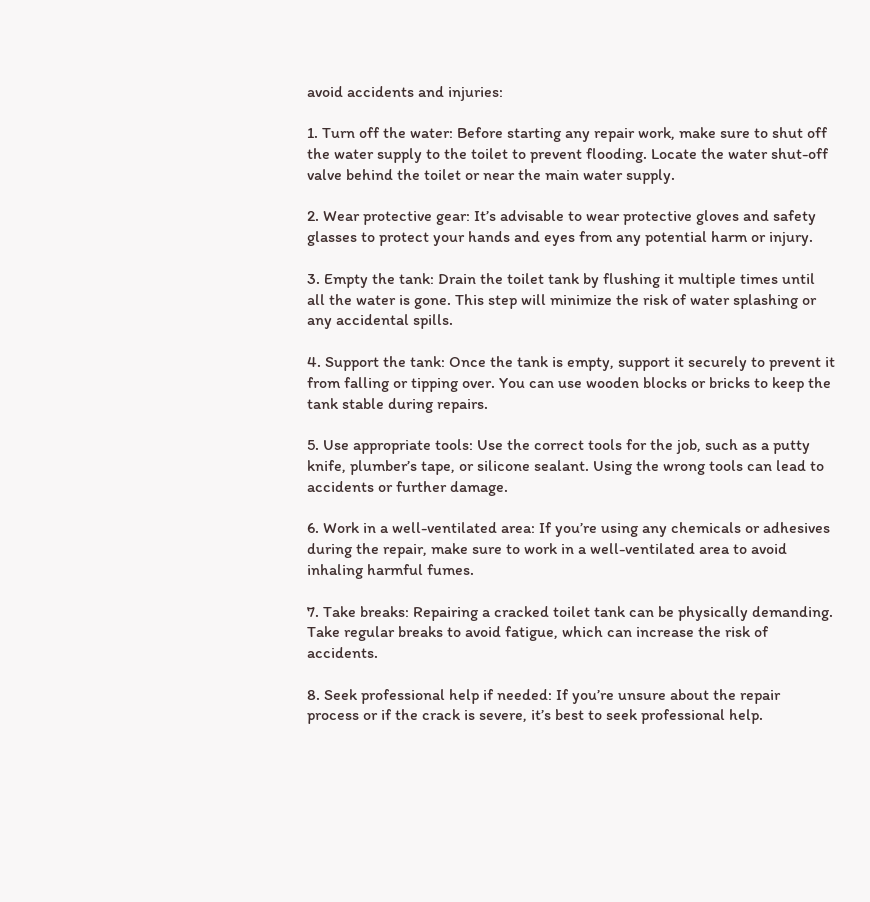avoid accidents and injuries:

1. Turn off the water: Before starting any repair work, make sure to shut off the water supply to the toilet to prevent flooding. Locate the water shut-off valve behind the toilet or near the main water supply.

2. Wear protective gear: It’s advisable to wear protective gloves and safety glasses to protect your hands and eyes from any potential harm or injury.

3. Empty the tank: Drain the toilet tank by flushing it multiple times until all the water is gone. This step will minimize the risk of water splashing or any accidental spills.

4. Support the tank: Once the tank is empty, support it securely to prevent it from falling or tipping over. You can use wooden blocks or bricks to keep the tank stable during repairs.

5. Use appropriate tools: Use the correct tools for the job, such as a putty knife, plumber’s tape, or silicone sealant. Using the wrong tools can lead to accidents or further damage.

6. Work in a well-ventilated area: If you’re using any chemicals or adhesives during the repair, make sure to work in a well-ventilated area to avoid inhaling harmful fumes.

7. Take breaks: Repairing a cracked toilet tank can be physically demanding. Take regular breaks to avoid fatigue, which can increase the risk of accidents.

8. Seek professional help if needed: If you’re unsure about the repair process or if the crack is severe, it’s best to seek professional help.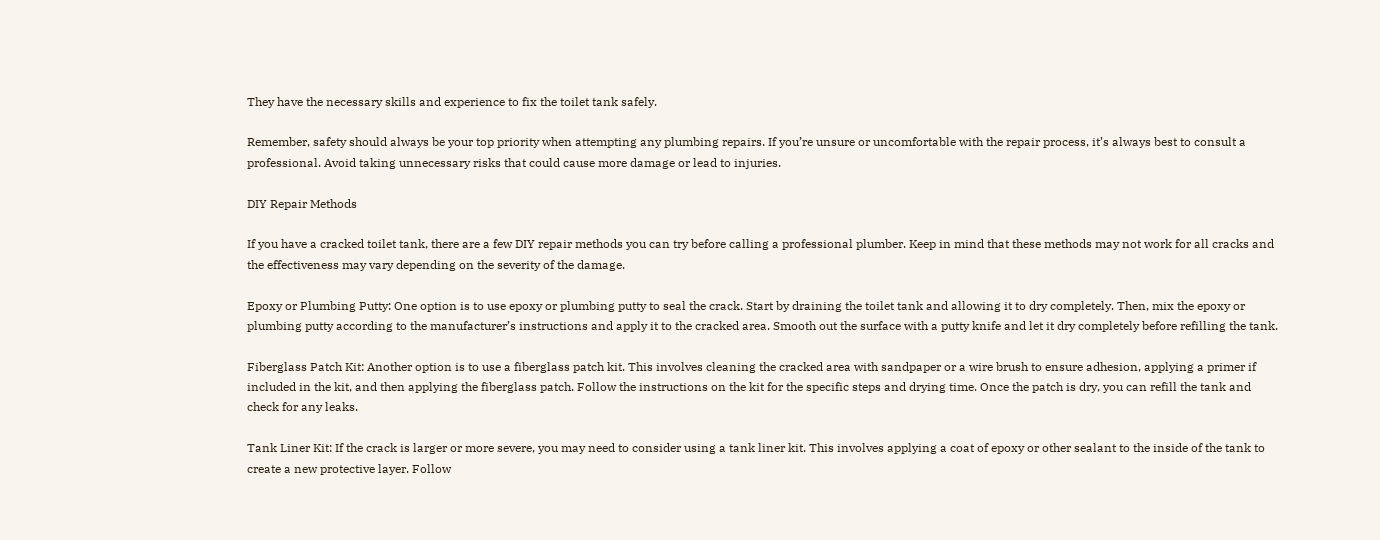They have the necessary skills and experience to fix the toilet tank safely.

Remember, safety should always be your top priority when attempting any plumbing repairs. If you’re unsure or uncomfortable with the repair process, it’s always best to consult a professional. Avoid taking unnecessary risks that could cause more damage or lead to injuries.

DIY Repair Methods

If you have a cracked toilet tank, there are a few DIY repair methods you can try before calling a professional plumber. Keep in mind that these methods may not work for all cracks and the effectiveness may vary depending on the severity of the damage.

Epoxy or Plumbing Putty: One option is to use epoxy or plumbing putty to seal the crack. Start by draining the toilet tank and allowing it to dry completely. Then, mix the epoxy or plumbing putty according to the manufacturer’s instructions and apply it to the cracked area. Smooth out the surface with a putty knife and let it dry completely before refilling the tank.

Fiberglass Patch Kit: Another option is to use a fiberglass patch kit. This involves cleaning the cracked area with sandpaper or a wire brush to ensure adhesion, applying a primer if included in the kit, and then applying the fiberglass patch. Follow the instructions on the kit for the specific steps and drying time. Once the patch is dry, you can refill the tank and check for any leaks.

Tank Liner Kit: If the crack is larger or more severe, you may need to consider using a tank liner kit. This involves applying a coat of epoxy or other sealant to the inside of the tank to create a new protective layer. Follow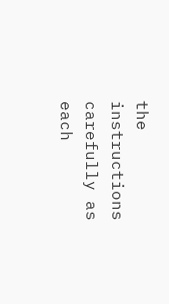the instructions carefully as each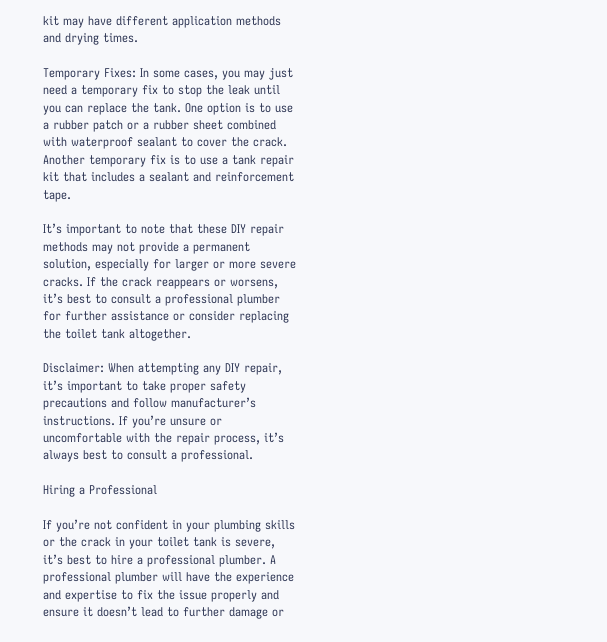kit may have different application methods and drying times.

Temporary Fixes: In some cases, you may just need a temporary fix to stop the leak until you can replace the tank. One option is to use a rubber patch or a rubber sheet combined with waterproof sealant to cover the crack. Another temporary fix is to use a tank repair kit that includes a sealant and reinforcement tape.

It’s important to note that these DIY repair methods may not provide a permanent solution, especially for larger or more severe cracks. If the crack reappears or worsens, it’s best to consult a professional plumber for further assistance or consider replacing the toilet tank altogether.

Disclaimer: When attempting any DIY repair, it’s important to take proper safety precautions and follow manufacturer’s instructions. If you’re unsure or uncomfortable with the repair process, it’s always best to consult a professional.

Hiring a Professional

If you’re not confident in your plumbing skills or the crack in your toilet tank is severe, it’s best to hire a professional plumber. A professional plumber will have the experience and expertise to fix the issue properly and ensure it doesn’t lead to further damage or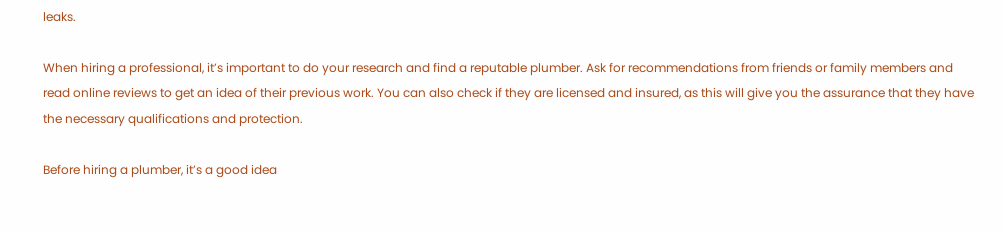leaks.

When hiring a professional, it’s important to do your research and find a reputable plumber. Ask for recommendations from friends or family members and read online reviews to get an idea of their previous work. You can also check if they are licensed and insured, as this will give you the assurance that they have the necessary qualifications and protection.

Before hiring a plumber, it’s a good idea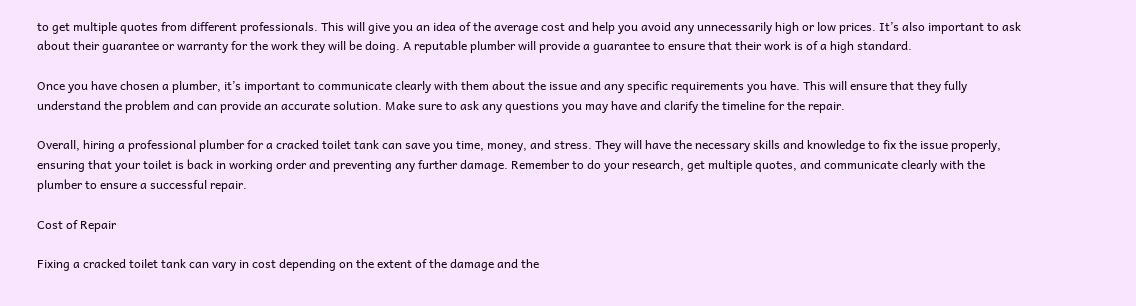to get multiple quotes from different professionals. This will give you an idea of the average cost and help you avoid any unnecessarily high or low prices. It’s also important to ask about their guarantee or warranty for the work they will be doing. A reputable plumber will provide a guarantee to ensure that their work is of a high standard.

Once you have chosen a plumber, it’s important to communicate clearly with them about the issue and any specific requirements you have. This will ensure that they fully understand the problem and can provide an accurate solution. Make sure to ask any questions you may have and clarify the timeline for the repair.

Overall, hiring a professional plumber for a cracked toilet tank can save you time, money, and stress. They will have the necessary skills and knowledge to fix the issue properly, ensuring that your toilet is back in working order and preventing any further damage. Remember to do your research, get multiple quotes, and communicate clearly with the plumber to ensure a successful repair.

Cost of Repair

Fixing a cracked toilet tank can vary in cost depending on the extent of the damage and the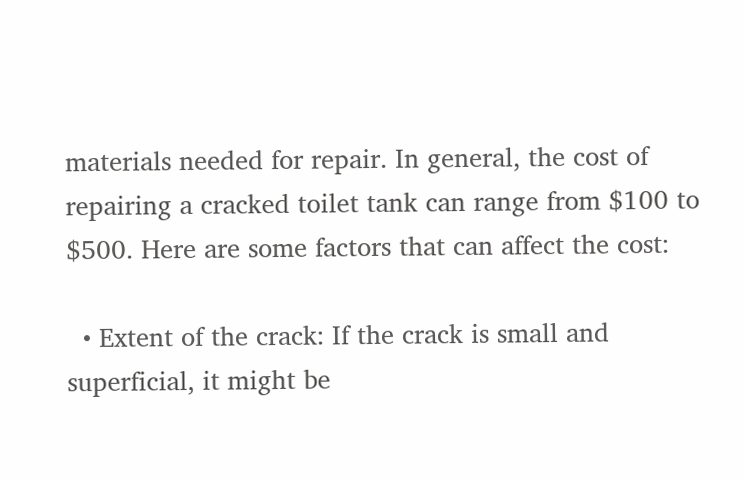materials needed for repair. In general, the cost of repairing a cracked toilet tank can range from $100 to $500. Here are some factors that can affect the cost:

  • Extent of the crack: If the crack is small and superficial, it might be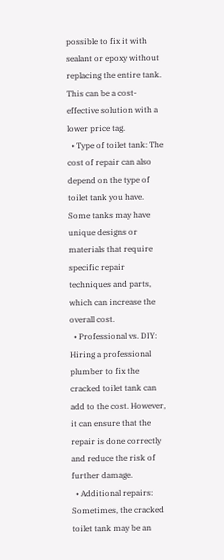possible to fix it with sealant or epoxy without replacing the entire tank. This can be a cost-effective solution with a lower price tag.
  • Type of toilet tank: The cost of repair can also depend on the type of toilet tank you have. Some tanks may have unique designs or materials that require specific repair techniques and parts, which can increase the overall cost.
  • Professional vs. DIY: Hiring a professional plumber to fix the cracked toilet tank can add to the cost. However, it can ensure that the repair is done correctly and reduce the risk of further damage.
  • Additional repairs: Sometimes, the cracked toilet tank may be an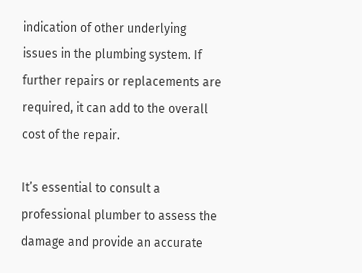indication of other underlying issues in the plumbing system. If further repairs or replacements are required, it can add to the overall cost of the repair.

It’s essential to consult a professional plumber to assess the damage and provide an accurate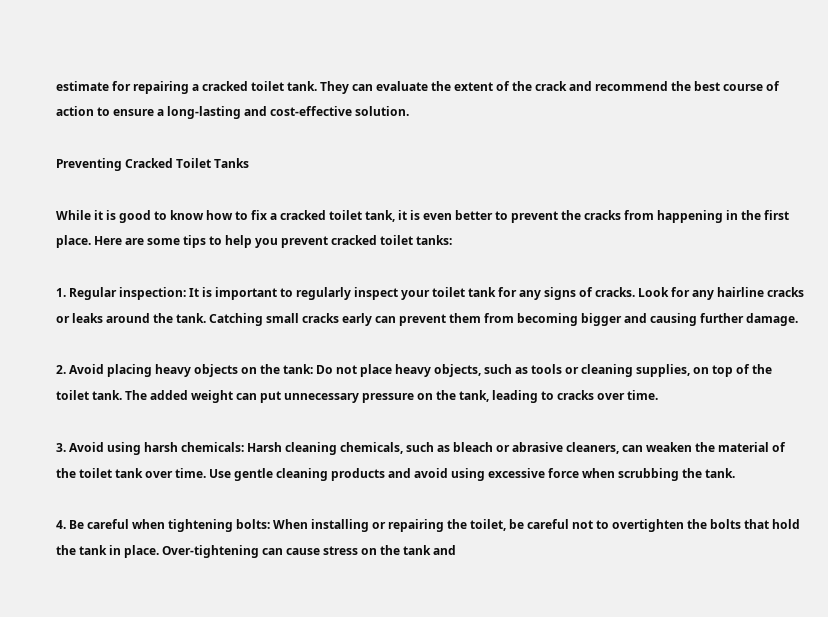estimate for repairing a cracked toilet tank. They can evaluate the extent of the crack and recommend the best course of action to ensure a long-lasting and cost-effective solution.

Preventing Cracked Toilet Tanks

While it is good to know how to fix a cracked toilet tank, it is even better to prevent the cracks from happening in the first place. Here are some tips to help you prevent cracked toilet tanks:

1. Regular inspection: It is important to regularly inspect your toilet tank for any signs of cracks. Look for any hairline cracks or leaks around the tank. Catching small cracks early can prevent them from becoming bigger and causing further damage.

2. Avoid placing heavy objects on the tank: Do not place heavy objects, such as tools or cleaning supplies, on top of the toilet tank. The added weight can put unnecessary pressure on the tank, leading to cracks over time.

3. Avoid using harsh chemicals: Harsh cleaning chemicals, such as bleach or abrasive cleaners, can weaken the material of the toilet tank over time. Use gentle cleaning products and avoid using excessive force when scrubbing the tank.

4. Be careful when tightening bolts: When installing or repairing the toilet, be careful not to overtighten the bolts that hold the tank in place. Over-tightening can cause stress on the tank and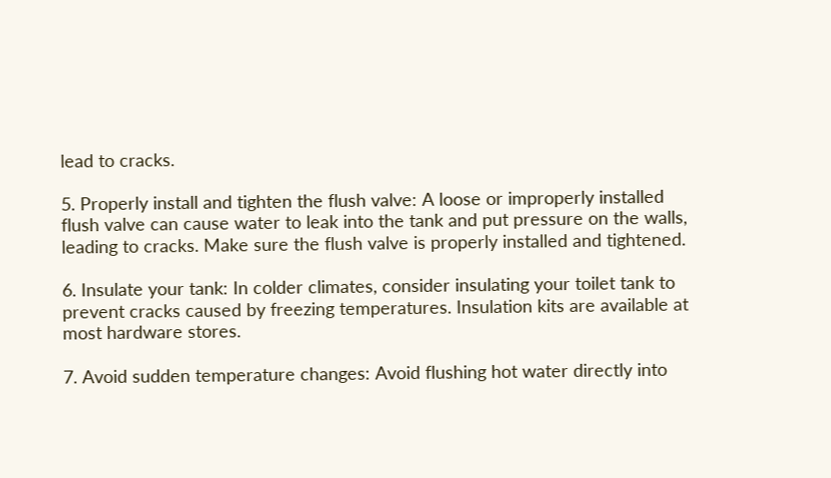lead to cracks.

5. Properly install and tighten the flush valve: A loose or improperly installed flush valve can cause water to leak into the tank and put pressure on the walls, leading to cracks. Make sure the flush valve is properly installed and tightened.

6. Insulate your tank: In colder climates, consider insulating your toilet tank to prevent cracks caused by freezing temperatures. Insulation kits are available at most hardware stores.

7. Avoid sudden temperature changes: Avoid flushing hot water directly into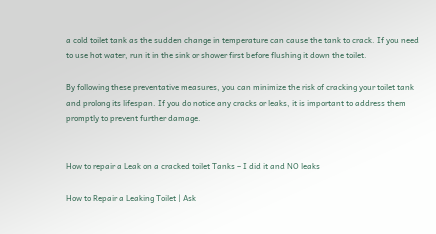a cold toilet tank as the sudden change in temperature can cause the tank to crack. If you need to use hot water, run it in the sink or shower first before flushing it down the toilet.

By following these preventative measures, you can minimize the risk of cracking your toilet tank and prolong its lifespan. If you do notice any cracks or leaks, it is important to address them promptly to prevent further damage.


How to repair a Leak on a cracked toilet Tanks – I did it and NO leaks

How to Repair a Leaking Toilet | Ask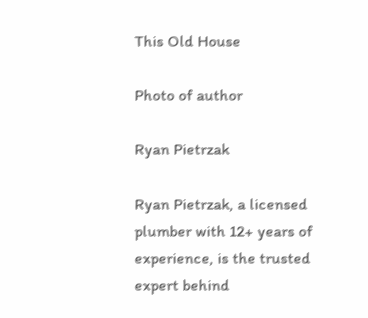This Old House

Photo of author

Ryan Pietrzak

Ryan Pietrzak, a licensed plumber with 12+ years of experience, is the trusted expert behind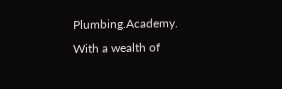Plumbing.Academy. With a wealth of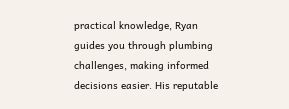practical knowledge, Ryan guides you through plumbing challenges, making informed decisions easier. His reputable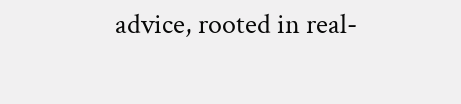advice, rooted in real-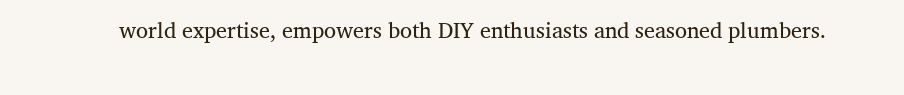world expertise, empowers both DIY enthusiasts and seasoned plumbers.